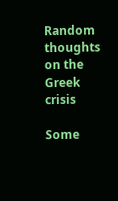Random thoughts on the Greek crisis

Some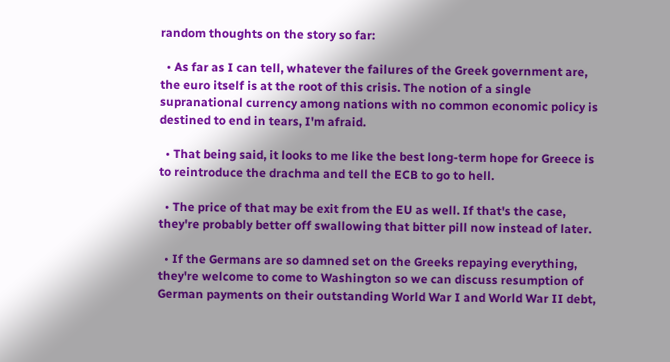random thoughts on the story so far:

  • As far as I can tell, whatever the failures of the Greek government are, the euro itself is at the root of this crisis. The notion of a single supranational currency among nations with no common economic policy is destined to end in tears, I'm afraid.

  • That being said, it looks to me like the best long-term hope for Greece is to reintroduce the drachma and tell the ECB to go to hell.

  • The price of that may be exit from the EU as well. If that's the case, they're probably better off swallowing that bitter pill now instead of later.

  • If the Germans are so damned set on the Greeks repaying everything, they're welcome to come to Washington so we can discuss resumption of German payments on their outstanding World War I and World War II debt,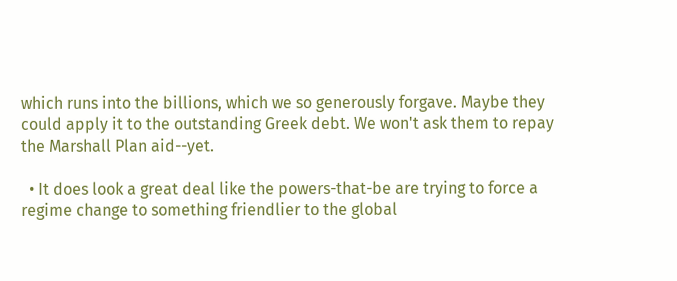which runs into the billions, which we so generously forgave. Maybe they could apply it to the outstanding Greek debt. We won't ask them to repay the Marshall Plan aid--yet.

  • It does look a great deal like the powers-that-be are trying to force a regime change to something friendlier to the global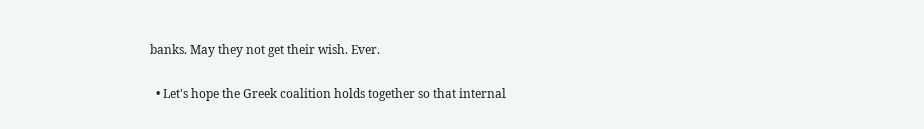banks. May they not get their wish. Ever.

  • Let's hope the Greek coalition holds together so that internal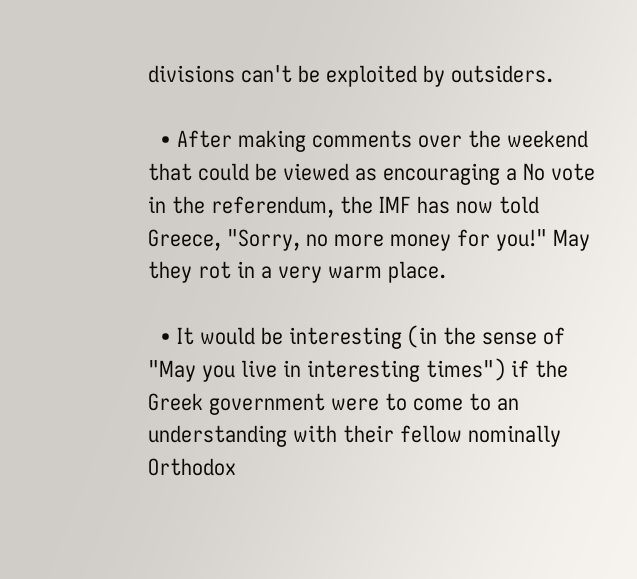divisions can't be exploited by outsiders.

  • After making comments over the weekend that could be viewed as encouraging a No vote in the referendum, the IMF has now told Greece, "Sorry, no more money for you!" May they rot in a very warm place.

  • It would be interesting (in the sense of "May you live in interesting times") if the Greek government were to come to an understanding with their fellow nominally Orthodox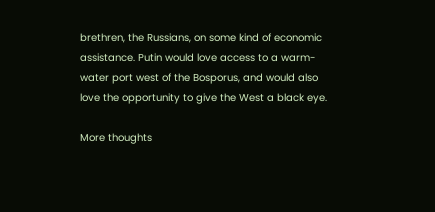brethren, the Russians, on some kind of economic assistance. Putin would love access to a warm-water port west of the Bosporus, and would also love the opportunity to give the West a black eye.

More thoughts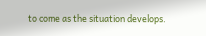to come as the situation develops.